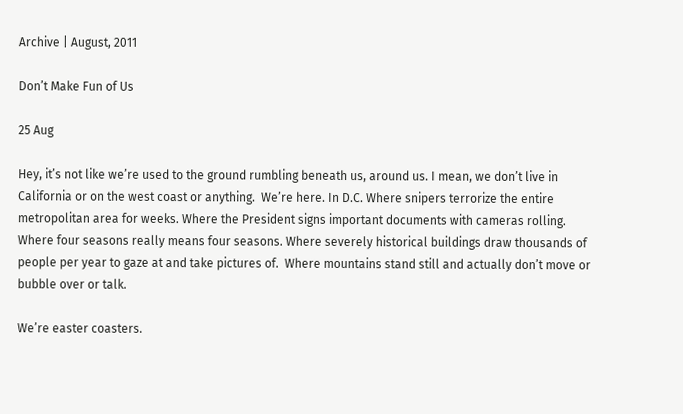Archive | August, 2011

Don’t Make Fun of Us

25 Aug

Hey, it’s not like we’re used to the ground rumbling beneath us, around us. I mean, we don’t live in California or on the west coast or anything.  We’re here. In D.C. Where snipers terrorize the entire metropolitan area for weeks. Where the President signs important documents with cameras rolling. Where four seasons really means four seasons. Where severely historical buildings draw thousands of people per year to gaze at and take pictures of.  Where mountains stand still and actually don’t move or bubble over or talk.

We’re easter coasters.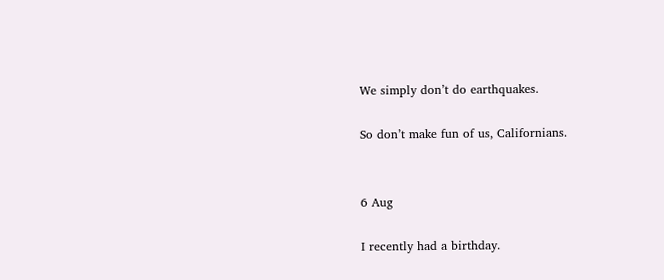We simply don’t do earthquakes.

So don’t make fun of us, Californians.


6 Aug

I recently had a birthday.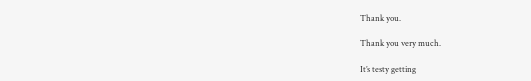Thank you.

Thank you very much.

It’s testy getting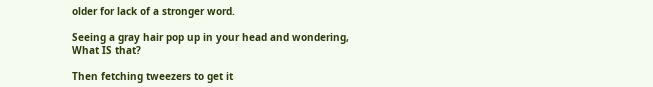older for lack of a stronger word.

Seeing a gray hair pop up in your head and wondering, What IS that?

Then fetching tweezers to get it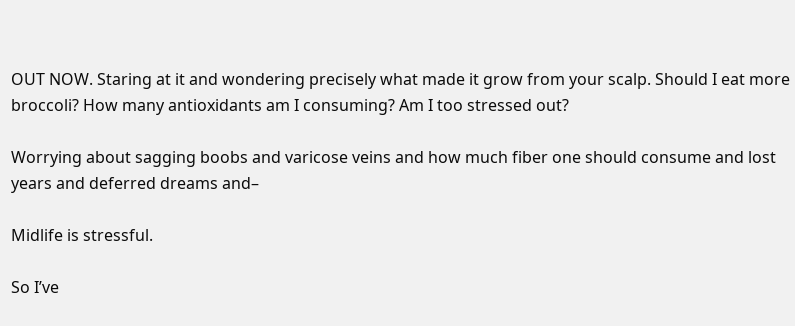OUT NOW. Staring at it and wondering precisely what made it grow from your scalp. Should I eat more broccoli? How many antioxidants am I consuming? Am I too stressed out?

Worrying about sagging boobs and varicose veins and how much fiber one should consume and lost years and deferred dreams and–

Midlife is stressful.

So I’ve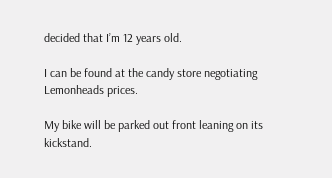decided that I’m 12 years old.

I can be found at the candy store negotiating Lemonheads prices.

My bike will be parked out front leaning on its kickstand.